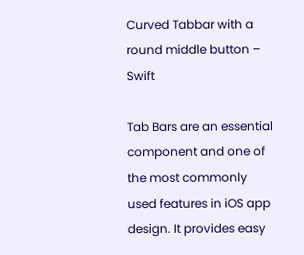Curved Tabbar with a round middle button – Swift

Tab Bars are an essential component and one of the most commonly used features in iOS app design. It provides easy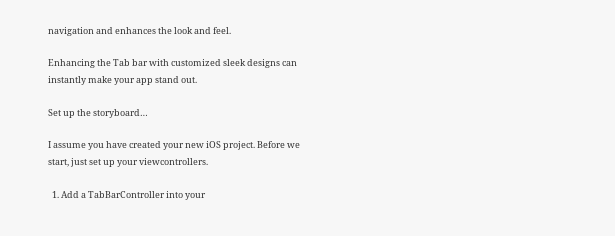navigation and enhances the look and feel.

Enhancing the Tab bar with customized sleek designs can instantly make your app stand out.

Set up the storyboard…

I assume you have created your new iOS project. Before we start, just set up your viewcontrollers.

  1. Add a TabBarController into your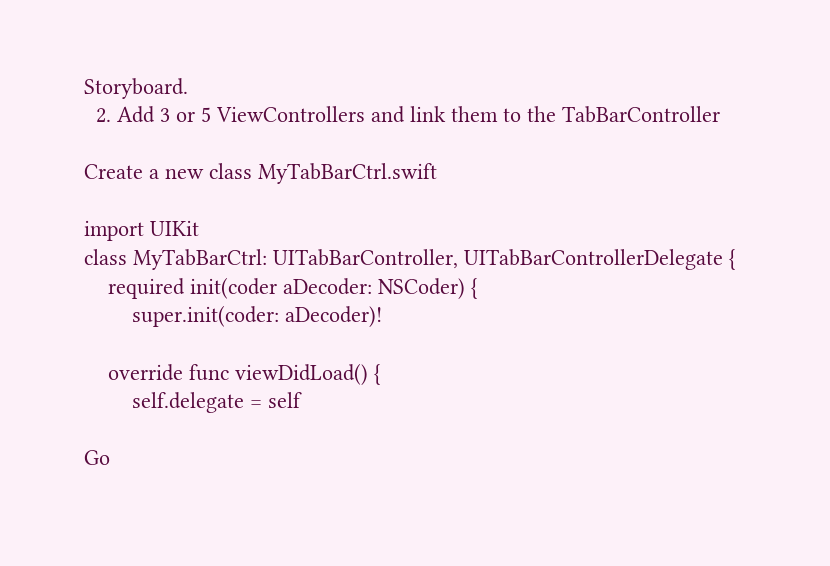Storyboard.
  2. Add 3 or 5 ViewControllers and link them to the TabBarController

Create a new class MyTabBarCtrl.swift

import UIKit
class MyTabBarCtrl: UITabBarController, UITabBarControllerDelegate {
    required init(coder aDecoder: NSCoder) {
        super.init(coder: aDecoder)!

    override func viewDidLoad() {
        self.delegate = self

Go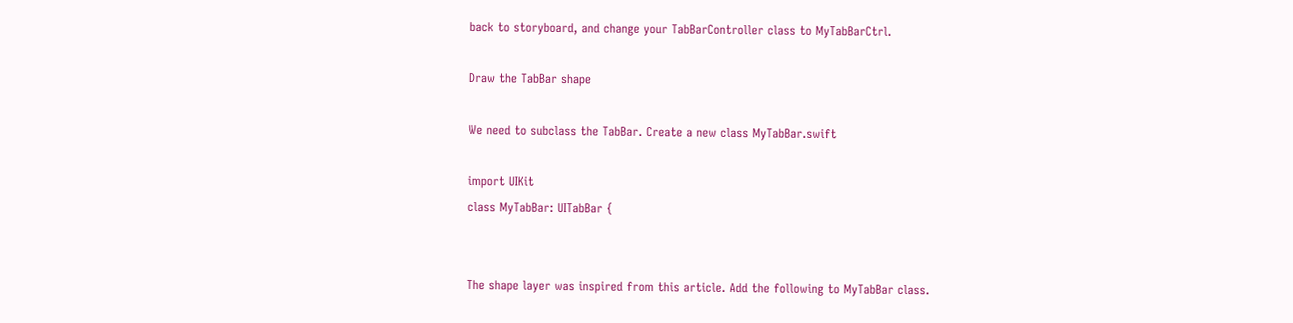back to storyboard, and change your TabBarController class to MyTabBarCtrl.

Draw the TabBar shape

We need to subclass the TabBar. Create a new class MyTabBar.swift

import UIKit
class MyTabBar: UITabBar {


The shape layer was inspired from this article. Add the following to MyTabBar class.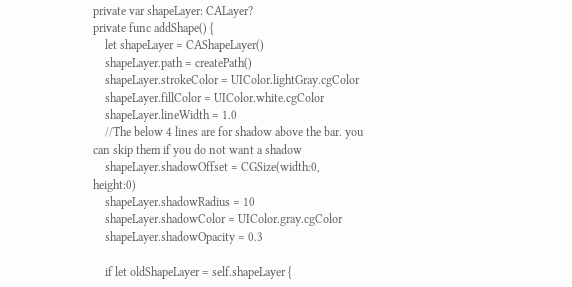private var shapeLayer: CALayer?
private func addShape() {
    let shapeLayer = CAShapeLayer()
    shapeLayer.path = createPath()
    shapeLayer.strokeColor = UIColor.lightGray.cgColor
    shapeLayer.fillColor = UIColor.white.cgColor
    shapeLayer.lineWidth = 1.0
    //The below 4 lines are for shadow above the bar. you can skip them if you do not want a shadow
    shapeLayer.shadowOffset = CGSize(width:0, height:0)
    shapeLayer.shadowRadius = 10
    shapeLayer.shadowColor = UIColor.gray.cgColor
    shapeLayer.shadowOpacity = 0.3

    if let oldShapeLayer = self.shapeLayer {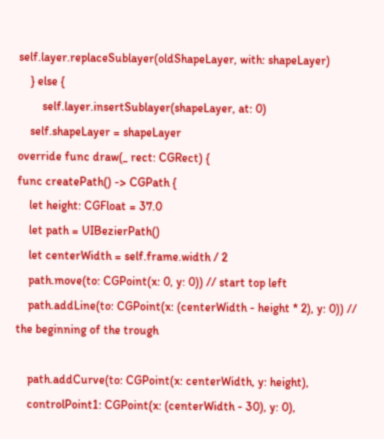self.layer.replaceSublayer(oldShapeLayer, with: shapeLayer)
    } else {
        self.layer.insertSublayer(shapeLayer, at: 0)
    self.shapeLayer = shapeLayer
override func draw(_ rect: CGRect) {
func createPath() -> CGPath {
    let height: CGFloat = 37.0
    let path = UIBezierPath()
    let centerWidth = self.frame.width / 2
    path.move(to: CGPoint(x: 0, y: 0)) // start top left
    path.addLine(to: CGPoint(x: (centerWidth - height * 2), y: 0)) // the beginning of the trough

    path.addCurve(to: CGPoint(x: centerWidth, y: height),
    controlPoint1: CGPoint(x: (centerWidth - 30), y: 0),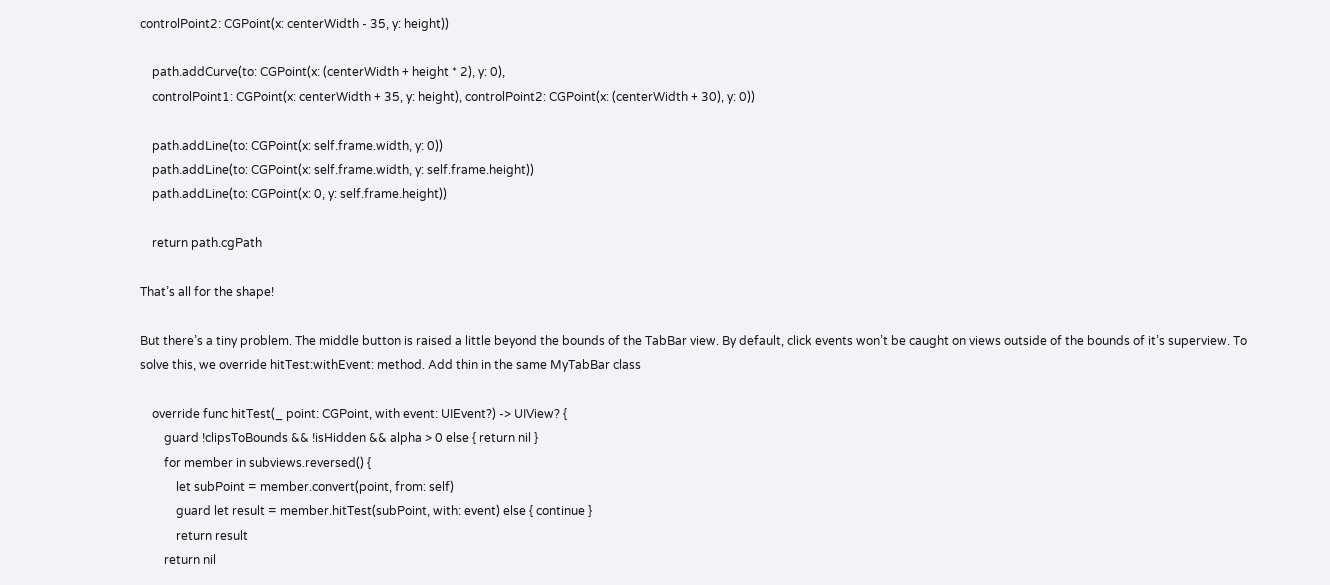controlPoint2: CGPoint(x: centerWidth - 35, y: height))

    path.addCurve(to: CGPoint(x: (centerWidth + height * 2), y: 0),
    controlPoint1: CGPoint(x: centerWidth + 35, y: height), controlPoint2: CGPoint(x: (centerWidth + 30), y: 0))

    path.addLine(to: CGPoint(x: self.frame.width, y: 0))
    path.addLine(to: CGPoint(x: self.frame.width, y: self.frame.height))
    path.addLine(to: CGPoint(x: 0, y: self.frame.height))

    return path.cgPath

That’s all for the shape!

But there’s a tiny problem. The middle button is raised a little beyond the bounds of the TabBar view. By default, click events won’t be caught on views outside of the bounds of it’s superview. To solve this, we override hitTest:withEvent: method. Add thin in the same MyTabBar class

    override func hitTest(_ point: CGPoint, with event: UIEvent?) -> UIView? {
        guard !clipsToBounds && !isHidden && alpha > 0 else { return nil }
        for member in subviews.reversed() {
            let subPoint = member.convert(point, from: self)
            guard let result = member.hitTest(subPoint, with: event) else { continue }
            return result
        return nil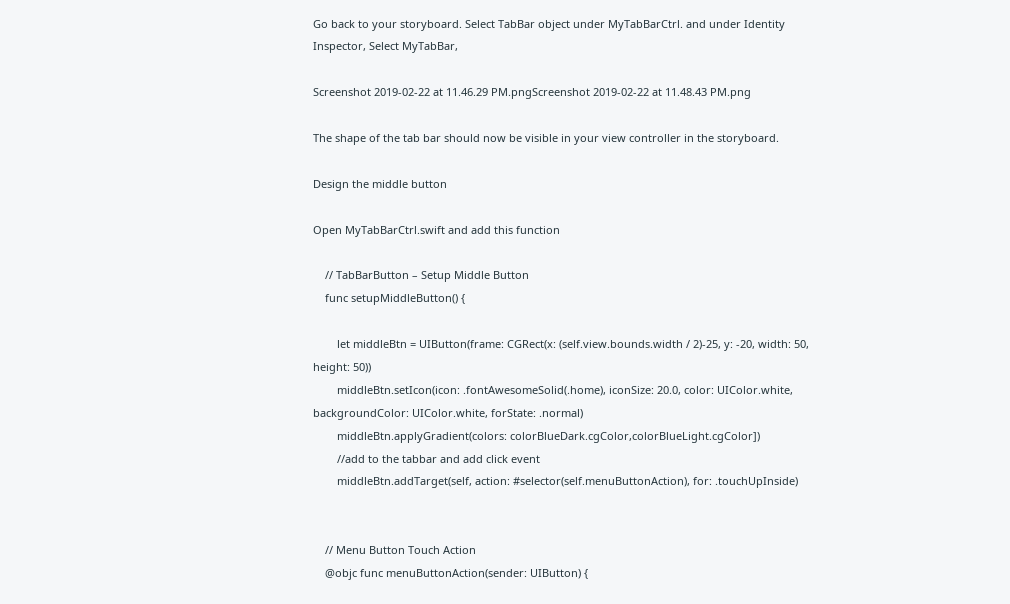Go back to your storyboard. Select TabBar object under MyTabBarCtrl. and under Identity Inspector, Select MyTabBar,

Screenshot 2019-02-22 at 11.46.29 PM.pngScreenshot 2019-02-22 at 11.48.43 PM.png

The shape of the tab bar should now be visible in your view controller in the storyboard.

Design the middle button

Open MyTabBarCtrl.swift and add this function

    // TabBarButton – Setup Middle Button
    func setupMiddleButton() {

        let middleBtn = UIButton(frame: CGRect(x: (self.view.bounds.width / 2)-25, y: -20, width: 50, height: 50))
        middleBtn.setIcon(icon: .fontAwesomeSolid(.home), iconSize: 20.0, color: UIColor.white, backgroundColor: UIColor.white, forState: .normal)
        middleBtn.applyGradient(colors: colorBlueDark.cgColor,colorBlueLight.cgColor])
        //add to the tabbar and add click event
        middleBtn.addTarget(self, action: #selector(self.menuButtonAction), for: .touchUpInside)


    // Menu Button Touch Action
    @objc func menuButtonAction(sender: UIButton) {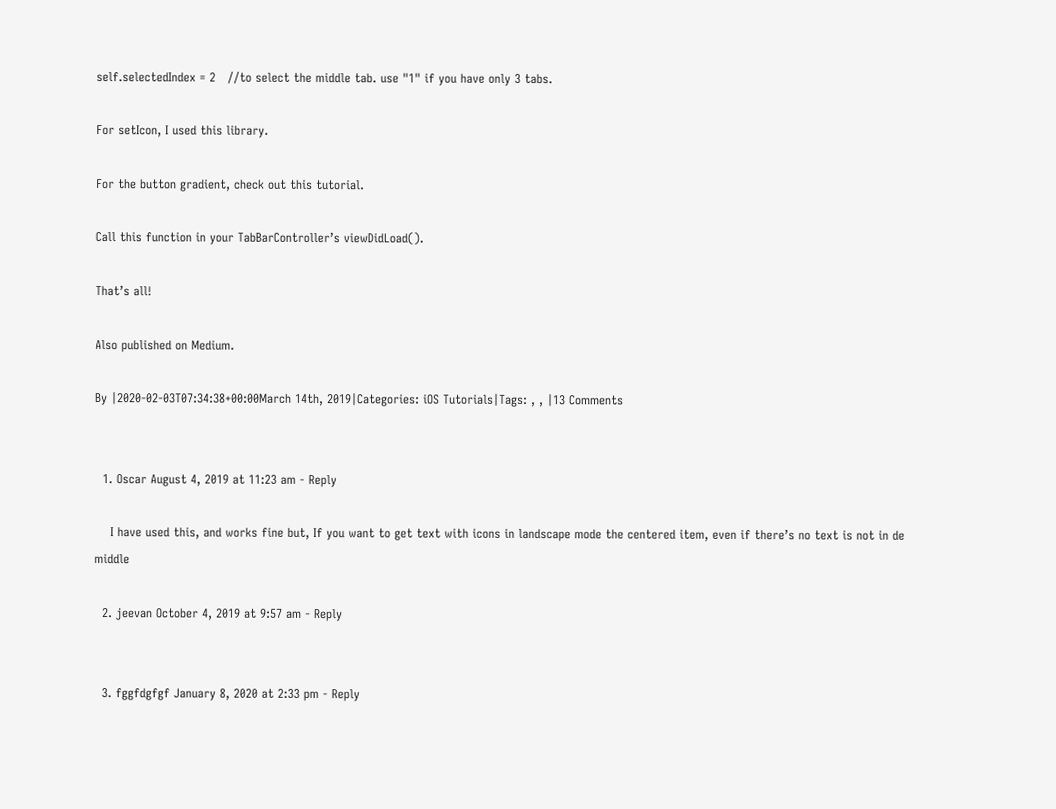self.selectedIndex = 2   //to select the middle tab. use "1" if you have only 3 tabs.

For setIcon, I used this library.

For the button gradient, check out this tutorial.

Call this function in your TabBarController’s viewDidLoad().

That’s all!

Also published on Medium.

By |2020-02-03T07:34:38+00:00March 14th, 2019|Categories: iOS Tutorials|Tags: , , |13 Comments


  1. Oscar August 4, 2019 at 11:23 am - Reply

    I have used this, and works fine but, If you want to get text with icons in landscape mode the centered item, even if there’s no text is not in de middle

  2. jeevan October 4, 2019 at 9:57 am - Reply


  3. fggfdgfgf January 8, 2020 at 2:33 pm - Reply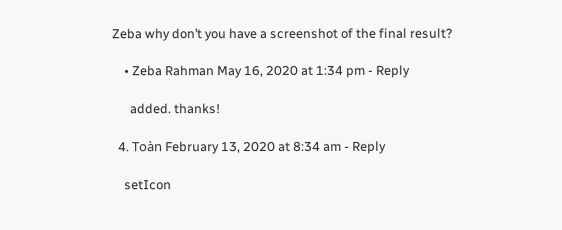Zeba why don’t you have a screenshot of the final result?

    • Zeba Rahman May 16, 2020 at 1:34 pm - Reply

      added. thanks!

  4. Toàn February 13, 2020 at 8:34 am - Reply

    setIcon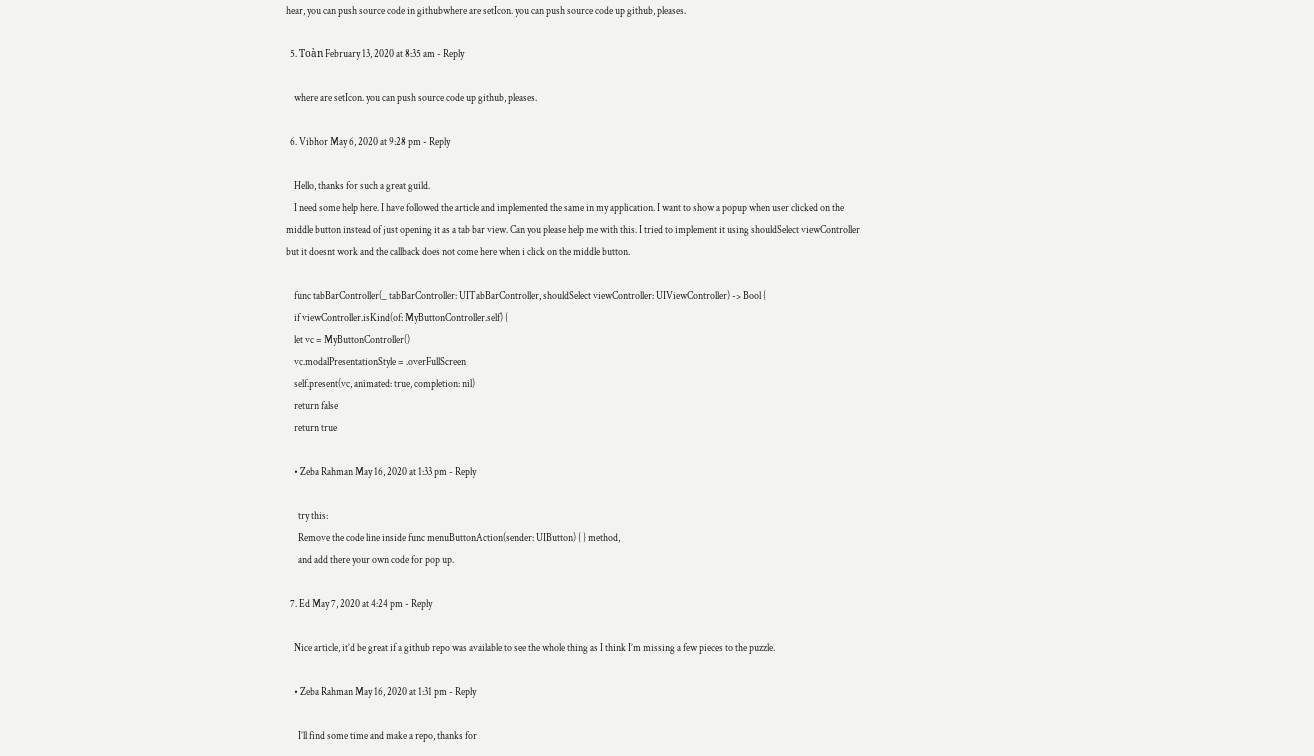hear, you can push source code in githubwhere are setIcon. you can push source code up github, pleases.

  5. Toàn February 13, 2020 at 8:35 am - Reply

    where are setIcon. you can push source code up github, pleases.

  6. Vibhor May 6, 2020 at 9:28 pm - Reply

    Hello, thanks for such a great guild.
    I need some help here. I have followed the article and implemented the same in my application. I want to show a popup when user clicked on the middle button instead of just opening it as a tab bar view. Can you please help me with this. I tried to implement it using shouldSelect viewController but it doesnt work and the callback does not come here when i click on the middle button.

    func tabBarController(_ tabBarController: UITabBarController, shouldSelect viewController: UIViewController) -> Bool {
    if viewController.isKind(of: MyButtonController.self) {
    let vc = MyButtonController()
    vc.modalPresentationStyle = .overFullScreen
    self.present(vc, animated: true, completion: nil)
    return false
    return true

    • Zeba Rahman May 16, 2020 at 1:33 pm - Reply

      try this:
      Remove the code line inside func menuButtonAction(sender: UIButton) { } method,
      and add there your own code for pop up.

  7. Ed May 7, 2020 at 4:24 pm - Reply

    Nice article, it’d be great if a github repo was available to see the whole thing as I think I’m missing a few pieces to the puzzle.

    • Zeba Rahman May 16, 2020 at 1:31 pm - Reply

      I’ll find some time and make a repo, thanks for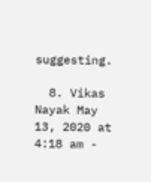suggesting.

  8. Vikas Nayak May 13, 2020 at 4:18 am -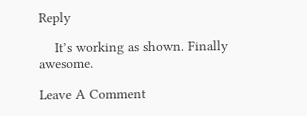Reply

    It’s working as shown. Finally awesome.

Leave A Comment